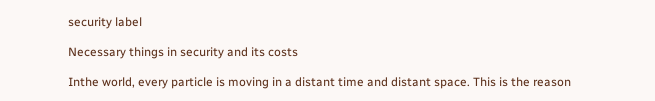security label

Necessary things in security and its costs

Inthe world, every particle is moving in a distant time and distant space. This is the reason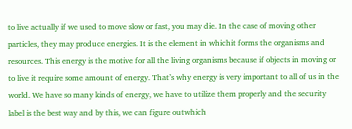to live actually if we used to move slow or fast, you may die. In the case of moving other particles, they may produce energies. It is the element in whichit forms the organisms and resources. This energy is the motive for all the living organisms because if objects in moving or to live it require some amount of energy. That’s why energy is very important to all of us in the world. We have so many kinds of energy, we have to utilize them properly and the security label is the best way and by this, we can figure outwhich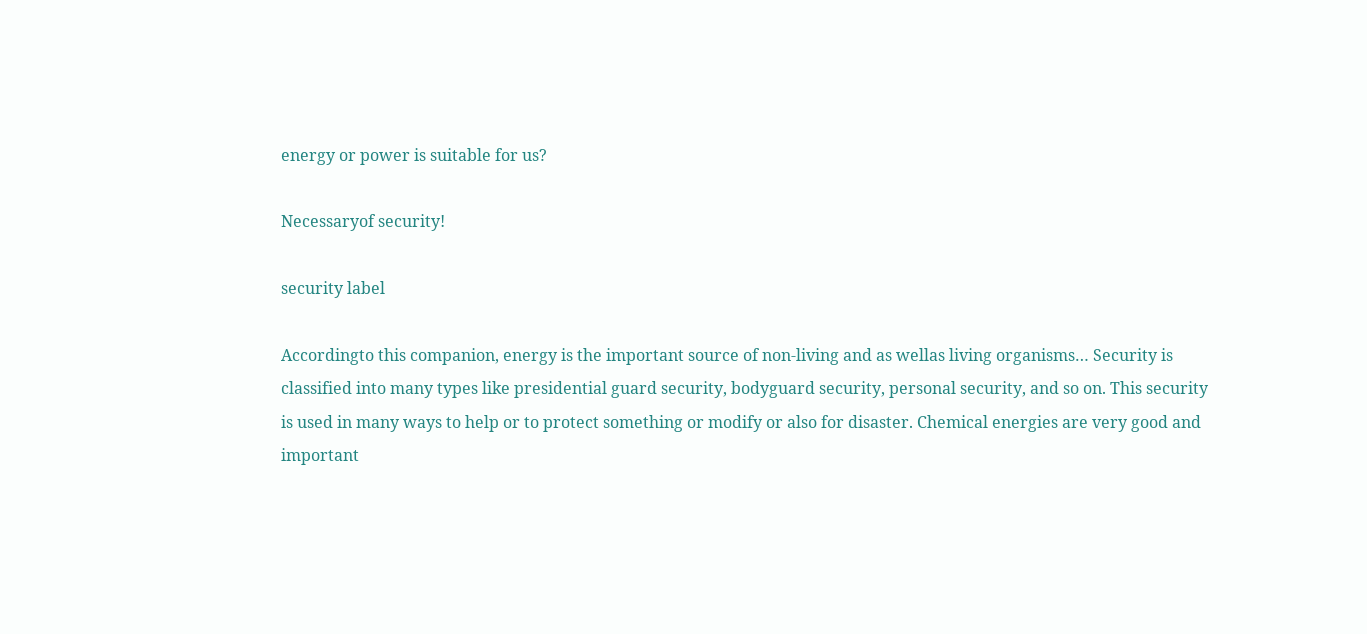energy or power is suitable for us?

Necessaryof security!

security label

Accordingto this companion, energy is the important source of non-living and as wellas living organisms… Security is classified into many types like presidential guard security, bodyguard security, personal security, and so on. This security is used in many ways to help or to protect something or modify or also for disaster. Chemical energies are very good and important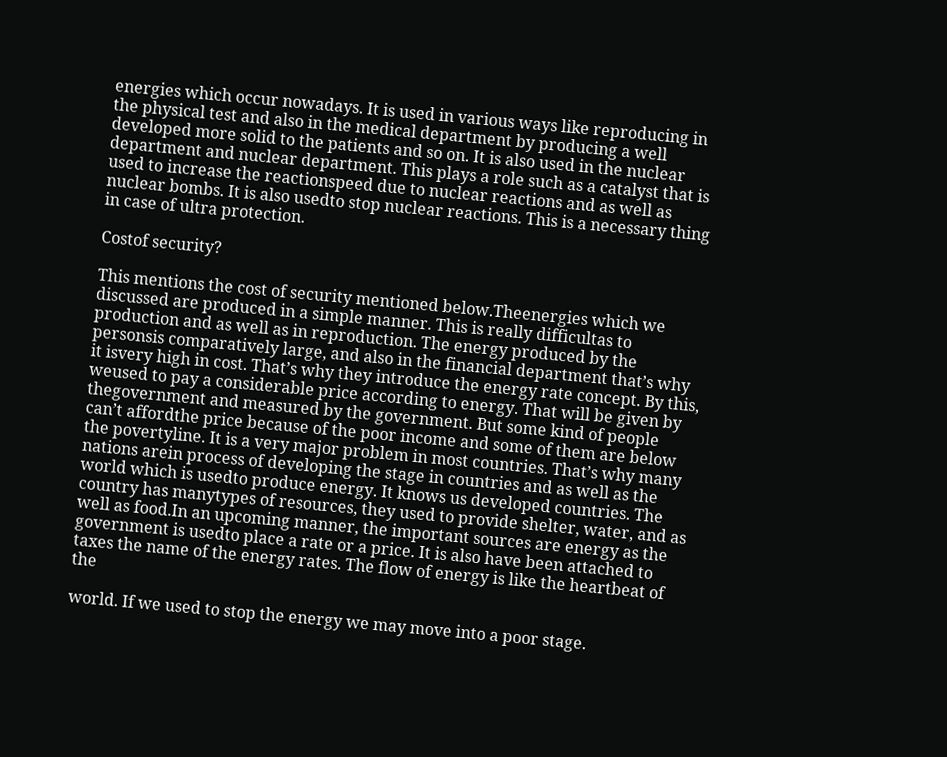energies which occur nowadays. It is used in various ways like reproducing in the physical test and also in the medical department by producing a well developed more solid to the patients and so on. It is also used in the nuclear department and nuclear department. This plays a role such as a catalyst that is used to increase the reactionspeed due to nuclear reactions and as well as nuclear bombs. It is also usedto stop nuclear reactions. This is a necessary thing in case of ultra protection.

Costof security?

This mentions the cost of security mentioned below.Theenergies which we discussed are produced in a simple manner. This is really difficultas to production and as well as in reproduction. The energy produced by the personsis comparatively large, and also in the financial department that’s why it isvery high in cost. That’s why they introduce the energy rate concept. By this, weused to pay a considerable price according to energy. That will be given by thegovernment and measured by the government. But some kind of people can’t affordthe price because of the poor income and some of them are below the povertyline. It is a very major problem in most countries. That’s why many nations arein process of developing the stage in countries and as well as the world which is usedto produce energy. It knows us developed countries. The country has manytypes of resources, they used to provide shelter, water, and as well as food.In an upcoming manner, the important sources are energy as the government is usedto place a rate or a price. It is also have been attached to taxes the name of the energy rates. The flow of energy is like the heartbeat of the

world. If we used to stop the energy we may move into a poor stage.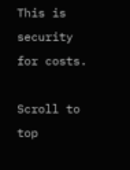This is security for costs.

Scroll to top